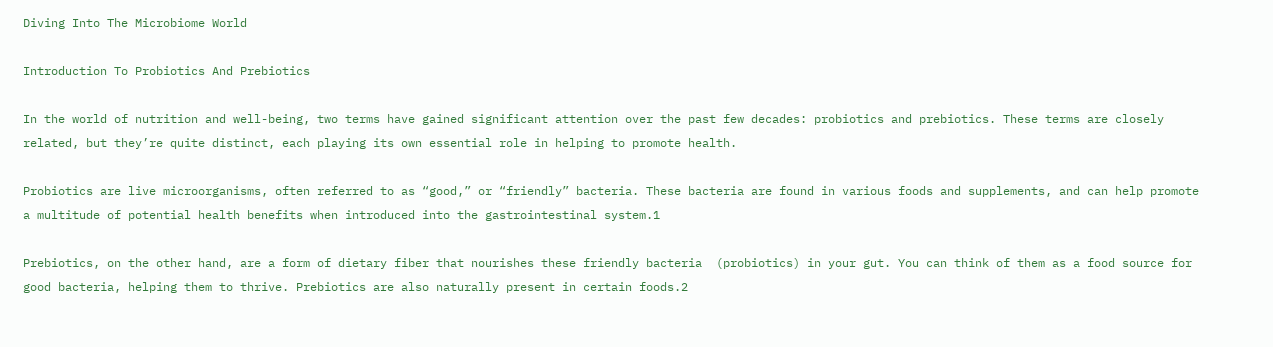Diving Into The Microbiome World

Introduction To Probiotics And Prebiotics

In the world of nutrition and well-being, two terms have gained significant attention over the past few decades: probiotics and prebiotics. These terms are closely related, but they’re quite distinct, each playing its own essential role in helping to promote health.

Probiotics are live microorganisms, often referred to as “good,” or “friendly” bacteria. These bacteria are found in various foods and supplements, and can help promote a multitude of potential health benefits when introduced into the gastrointestinal system.1

Prebiotics, on the other hand, are a form of dietary fiber that nourishes these friendly bacteria  (probiotics) in your gut. You can think of them as a food source for good bacteria, helping them to thrive. Prebiotics are also naturally present in certain foods.2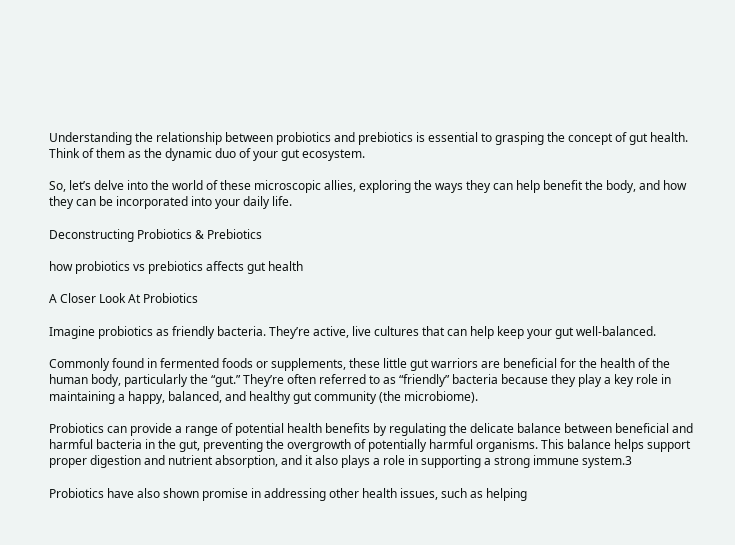Understanding the relationship between probiotics and prebiotics is essential to grasping the concept of gut health. Think of them as the dynamic duo of your gut ecosystem.

So, let’s delve into the world of these microscopic allies, exploring the ways they can help benefit the body, and how they can be incorporated into your daily life.

Deconstructing Probiotics & Prebiotics

how probiotics vs prebiotics affects gut health

A Closer Look At Probiotics

Imagine probiotics as friendly bacteria. They’re active, live cultures that can help keep your gut well-balanced.

Commonly found in fermented foods or supplements, these little gut warriors are beneficial for the health of the human body, particularly the “gut.” They’re often referred to as “friendly” bacteria because they play a key role in maintaining a happy, balanced, and healthy gut community (the microbiome).

Probiotics can provide a range of potential health benefits by regulating the delicate balance between beneficial and harmful bacteria in the gut, preventing the overgrowth of potentially harmful organisms. This balance helps support proper digestion and nutrient absorption, and it also plays a role in supporting a strong immune system.3

Probiotics have also shown promise in addressing other health issues, such as helping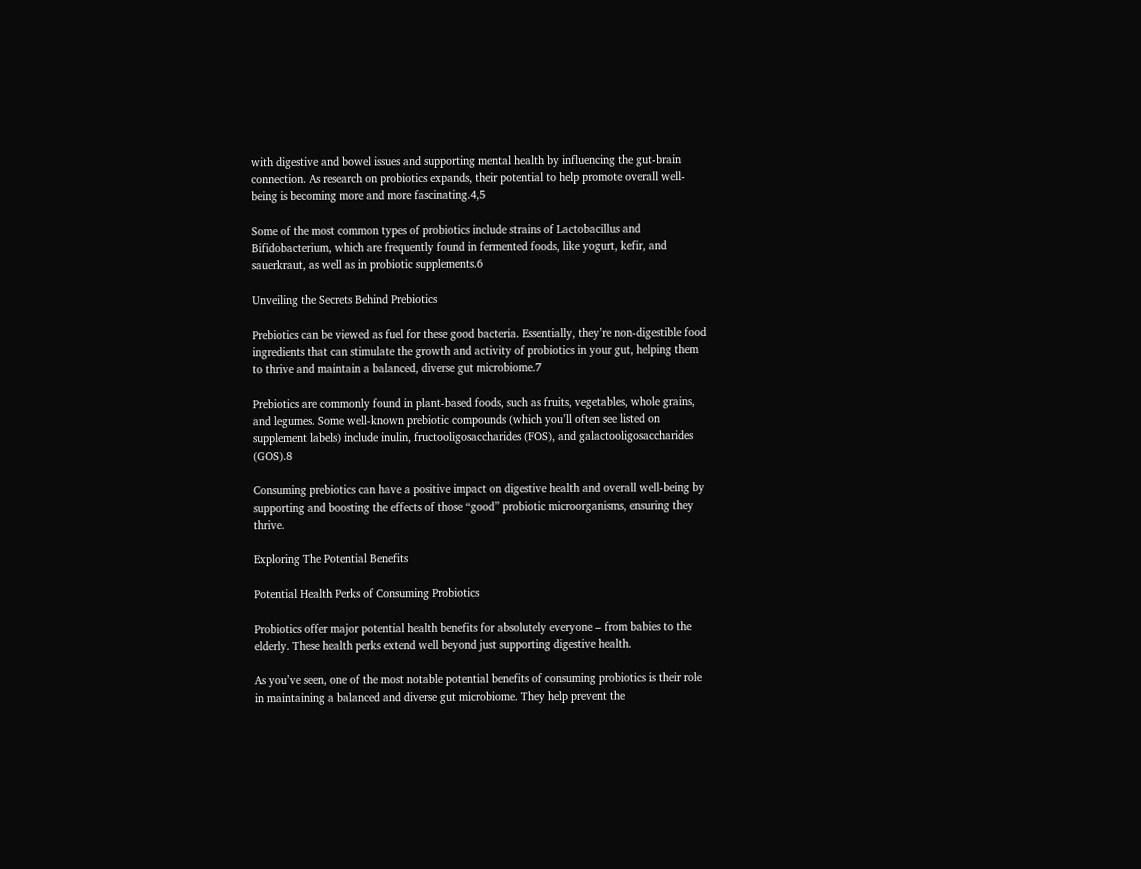with digestive and bowel issues and supporting mental health by influencing the gut-brain connection. As research on probiotics expands, their potential to help promote overall well-being is becoming more and more fascinating.4,5

Some of the most common types of probiotics include strains of Lactobacillus and Bifidobacterium, which are frequently found in fermented foods, like yogurt, kefir, and sauerkraut, as well as in probiotic supplements.6

Unveiling the Secrets Behind Prebiotics

Prebiotics can be viewed as fuel for these good bacteria. Essentially, they’re non-digestible food ingredients that can stimulate the growth and activity of probiotics in your gut, helping them to thrive and maintain a balanced, diverse gut microbiome.7

Prebiotics are commonly found in plant-based foods, such as fruits, vegetables, whole grains, and legumes. Some well-known prebiotic compounds (which you’ll often see listed on supplement labels) include inulin, fructooligosaccharides (FOS), and galactooligosaccharides (GOS).8

Consuming prebiotics can have a positive impact on digestive health and overall well-being by supporting and boosting the effects of those “good” probiotic microorganisms, ensuring they thrive.

Exploring The Potential Benefits

Potential Health Perks of Consuming Probiotics

Probiotics offer major potential health benefits for absolutely everyone – from babies to the elderly. These health perks extend well beyond just supporting digestive health.

As you’ve seen, one of the most notable potential benefits of consuming probiotics is their role in maintaining a balanced and diverse gut microbiome. They help prevent the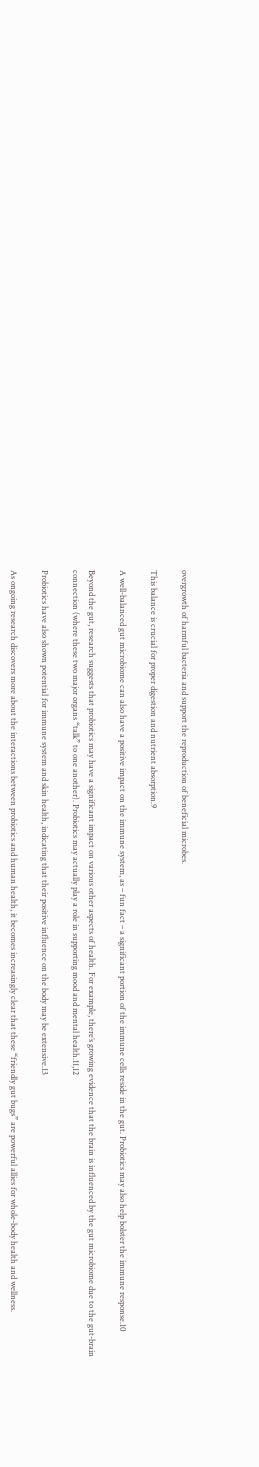overgrowth of harmful bacteria and support the reproduction of beneficial microbes.

This balance is crucial for proper digestion and nutrient absorption.9

A well-balanced gut microbiome can also have a positive impact on the immune system, as – fun fact – a significant portion of the immune cells reside in the gut. Probiotics may also help bolster the immune response.10

Beyond the gut, research suggests that probiotics may have a significant impact on various other aspects of health. For example, there’s growing evidence that the brain is influenced by the gut microbiome due to the gut-brain connection (where these two major organs “talk” to one another). Probiotics may actually play a role in supporting mood and mental health.11,12

Probiotics have also shown potential for immune system and skin health, indicating that their positive influence on the body may be extensive.13

As ongoing research discovers more about the interactions between probiotics and human health, it becomes increasingly clear that these “friendly gut bugs” are powerful allies for whole-body health and wellness.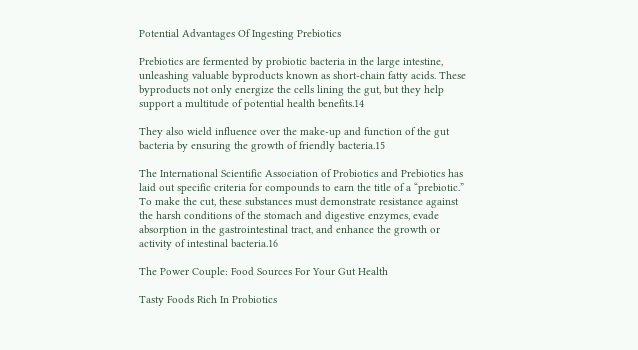Potential Advantages Of Ingesting Prebiotics

Prebiotics are fermented by probiotic bacteria in the large intestine, unleashing valuable byproducts known as short-chain fatty acids. These byproducts not only energize the cells lining the gut, but they help support a multitude of potential health benefits.14

They also wield influence over the make-up and function of the gut bacteria by ensuring the growth of friendly bacteria.15

The International Scientific Association of Probiotics and Prebiotics has laid out specific criteria for compounds to earn the title of a “prebiotic.” To make the cut, these substances must demonstrate resistance against the harsh conditions of the stomach and digestive enzymes, evade absorption in the gastrointestinal tract, and enhance the growth or activity of intestinal bacteria.16

The Power Couple: Food Sources For Your Gut Health

Tasty Foods Rich In Probiotics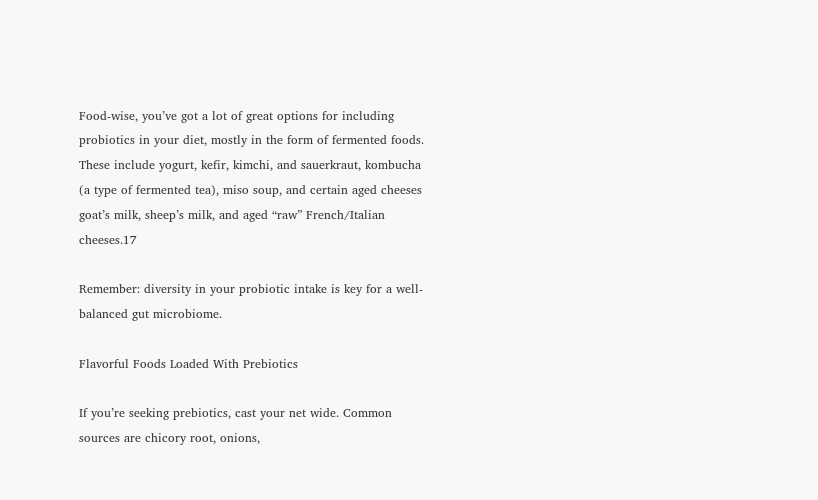Food-wise, you’ve got a lot of great options for including probiotics in your diet, mostly in the form of fermented foods. These include yogurt, kefir, kimchi, and sauerkraut, kombucha (a type of fermented tea), miso soup, and certain aged cheeses goat’s milk, sheep’s milk, and aged “raw” French/Italian cheeses.17

Remember: diversity in your probiotic intake is key for a well-balanced gut microbiome.

Flavorful Foods Loaded With Prebiotics

If you’re seeking prebiotics, cast your net wide. Common sources are chicory root, onions,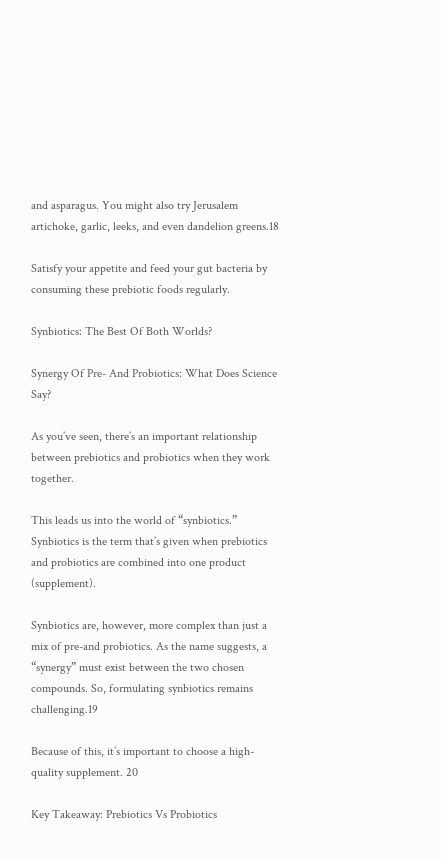and asparagus. You might also try Jerusalem artichoke, garlic, leeks, and even dandelion greens.18

Satisfy your appetite and feed your gut bacteria by consuming these prebiotic foods regularly.

Synbiotics: The Best Of Both Worlds?

Synergy Of Pre- And Probiotics: What Does Science Say?

As you’ve seen, there’s an important relationship between prebiotics and probiotics when they work together.

This leads us into the world of “synbiotics.” Synbiotics is the term that’s given when prebiotics and probiotics are combined into one product (supplement).

Synbiotics are, however, more complex than just a mix of pre-and probiotics. As the name suggests, a “synergy” must exist between the two chosen compounds. So, formulating synbiotics remains challenging.19

Because of this, it’s important to choose a high-quality supplement. 20

Key Takeaway: Prebiotics Vs Probiotics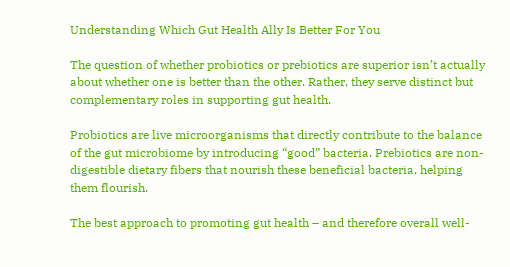Understanding Which Gut Health Ally Is Better For You

The question of whether probiotics or prebiotics are superior isn’t actually about whether one is better than the other. Rather, they serve distinct but complementary roles in supporting gut health.

Probiotics are live microorganisms that directly contribute to the balance of the gut microbiome by introducing “good” bacteria. Prebiotics are non-digestible dietary fibers that nourish these beneficial bacteria, helping them flourish.

The best approach to promoting gut health – and therefore overall well-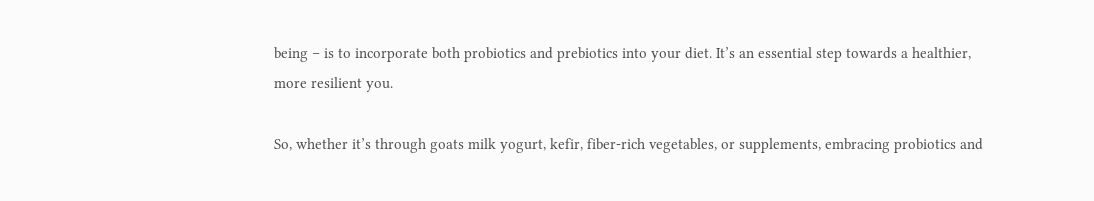being – is to incorporate both probiotics and prebiotics into your diet. It’s an essential step towards a healthier, more resilient you.

So, whether it’s through goats milk yogurt, kefir, fiber-rich vegetables, or supplements, embracing probiotics and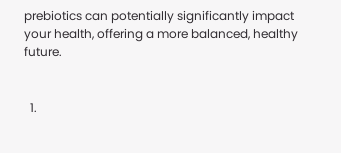prebiotics can potentially significantly impact your health, offering a more balanced, healthy future.


  1.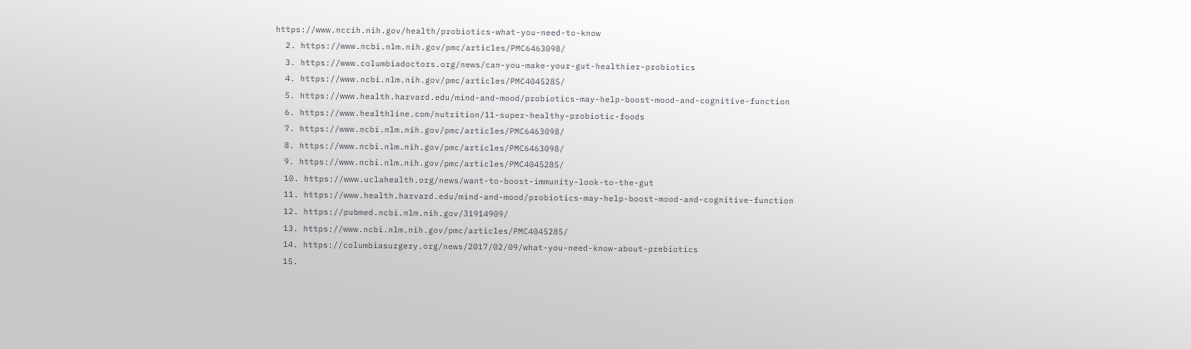https://www.nccih.nih.gov/health/probiotics-what-you-need-to-know
  2. https://www.ncbi.nlm.nih.gov/pmc/articles/PMC6463098/
  3. https://www.columbiadoctors.org/news/can-you-make-your-gut-healthier-probiotics
  4. https://www.ncbi.nlm.nih.gov/pmc/articles/PMC4045285/
  5. https://www.health.harvard.edu/mind-and-mood/probiotics-may-help-boost-mood-and-cognitive-function
  6. https://www.healthline.com/nutrition/11-super-healthy-probiotic-foods
  7. https://www.ncbi.nlm.nih.gov/pmc/articles/PMC6463098/
  8. https://www.ncbi.nlm.nih.gov/pmc/articles/PMC6463098/
  9. https://www.ncbi.nlm.nih.gov/pmc/articles/PMC4045285/
  10. https://www.uclahealth.org/news/want-to-boost-immunity-look-to-the-gut
  11. https://www.health.harvard.edu/mind-and-mood/probiotics-may-help-boost-mood-and-cognitive-function
  12. https://pubmed.ncbi.nlm.nih.gov/31914909/
  13. https://www.ncbi.nlm.nih.gov/pmc/articles/PMC4045285/
  14. https://columbiasurgery.org/news/2017/02/09/what-you-need-know-about-prebiotics
  15.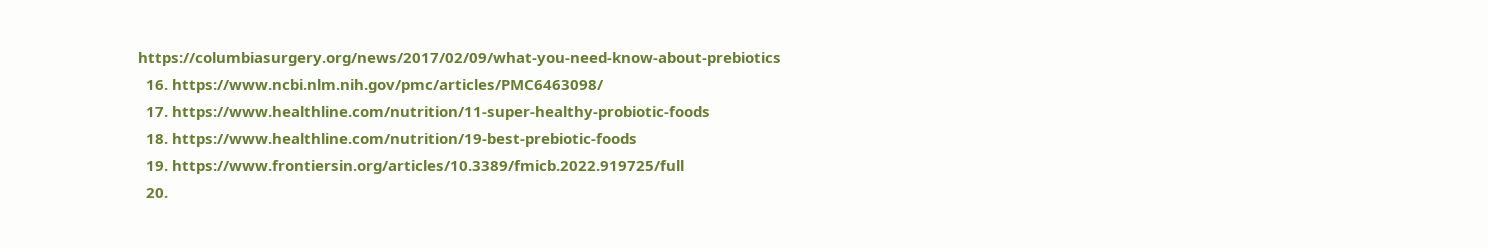https://columbiasurgery.org/news/2017/02/09/what-you-need-know-about-prebiotics
  16. https://www.ncbi.nlm.nih.gov/pmc/articles/PMC6463098/
  17. https://www.healthline.com/nutrition/11-super-healthy-probiotic-foods
  18. https://www.healthline.com/nutrition/19-best-prebiotic-foods
  19. https://www.frontiersin.org/articles/10.3389/fmicb.2022.919725/full
  20.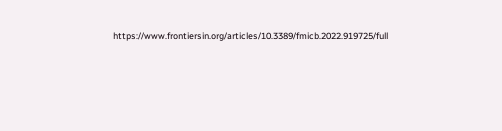https://www.frontiersin.org/articles/10.3389/fmicb.2022.919725/full